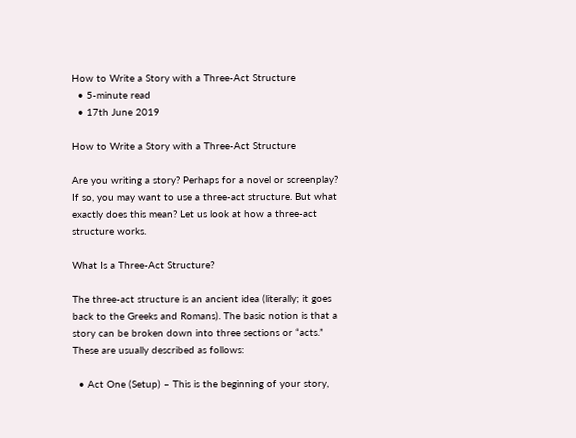How to Write a Story with a Three-Act Structure
  • 5-minute read
  • 17th June 2019

How to Write a Story with a Three-Act Structure

Are you writing a story? Perhaps for a novel or screenplay? If so, you may want to use a three-act structure. But what exactly does this mean? Let us look at how a three-act structure works.

What Is a Three-Act Structure?

The three-act structure is an ancient idea (literally; it goes back to the Greeks and Romans). The basic notion is that a story can be broken down into three sections or “acts.” These are usually described as follows:

  • Act One (Setup) – This is the beginning of your story,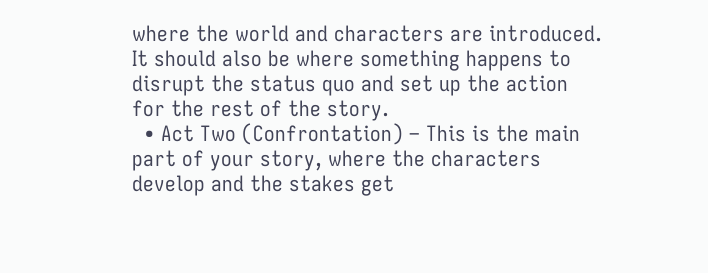where the world and characters are introduced. It should also be where something happens to disrupt the status quo and set up the action for the rest of the story.
  • Act Two (Confrontation) – This is the main part of your story, where the characters develop and the stakes get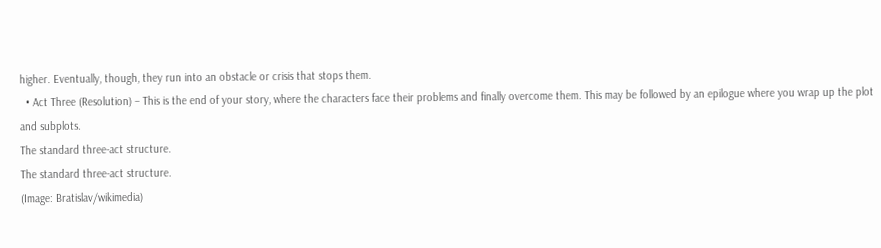higher. Eventually, though, they run into an obstacle or crisis that stops them.
  • Act Three (Resolution) – This is the end of your story, where the characters face their problems and finally overcome them. This may be followed by an epilogue where you wrap up the plot and subplots.
The standard three-act structure.
The standard three-act structure.
(Image: Bratislav/wikimedia)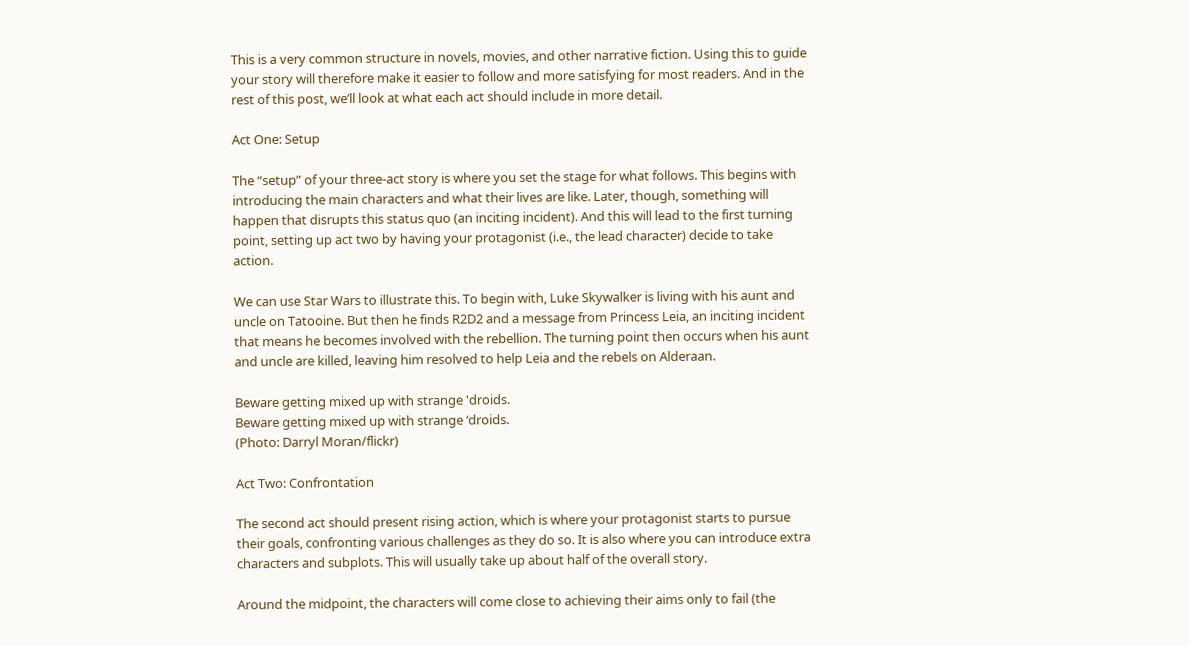This is a very common structure in novels, movies, and other narrative fiction. Using this to guide your story will therefore make it easier to follow and more satisfying for most readers. And in the rest of this post, we’ll look at what each act should include in more detail.

Act One: Setup

The “setup” of your three-act story is where you set the stage for what follows. This begins with introducing the main characters and what their lives are like. Later, though, something will happen that disrupts this status quo (an inciting incident). And this will lead to the first turning point, setting up act two by having your protagonist (i.e., the lead character) decide to take action.

We can use Star Wars to illustrate this. To begin with, Luke Skywalker is living with his aunt and uncle on Tatooine. But then he finds R2D2 and a message from Princess Leia, an inciting incident that means he becomes involved with the rebellion. The turning point then occurs when his aunt and uncle are killed, leaving him resolved to help Leia and the rebels on Alderaan.

Beware getting mixed up with strange 'droids.
Beware getting mixed up with strange ‘droids.
(Photo: Darryl Moran/flickr)

Act Two: Confrontation

The second act should present rising action, which is where your protagonist starts to pursue their goals, confronting various challenges as they do so. It is also where you can introduce extra characters and subplots. This will usually take up about half of the overall story.

Around the midpoint, the characters will come close to achieving their aims only to fail (the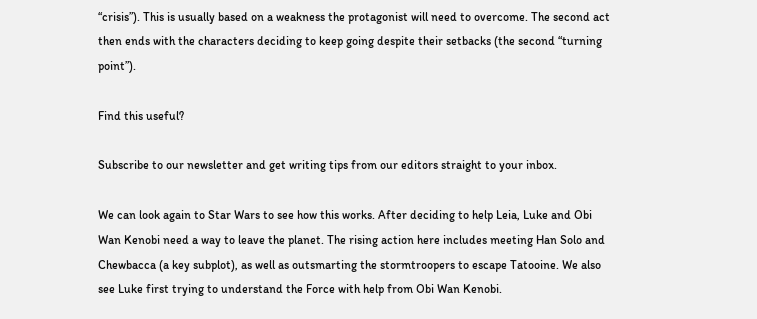“crisis”). This is usually based on a weakness the protagonist will need to overcome. The second act then ends with the characters deciding to keep going despite their setbacks (the second “turning point”).

Find this useful?

Subscribe to our newsletter and get writing tips from our editors straight to your inbox.

We can look again to Star Wars to see how this works. After deciding to help Leia, Luke and Obi Wan Kenobi need a way to leave the planet. The rising action here includes meeting Han Solo and Chewbacca (a key subplot), as well as outsmarting the stormtroopers to escape Tatooine. We also see Luke first trying to understand the Force with help from Obi Wan Kenobi.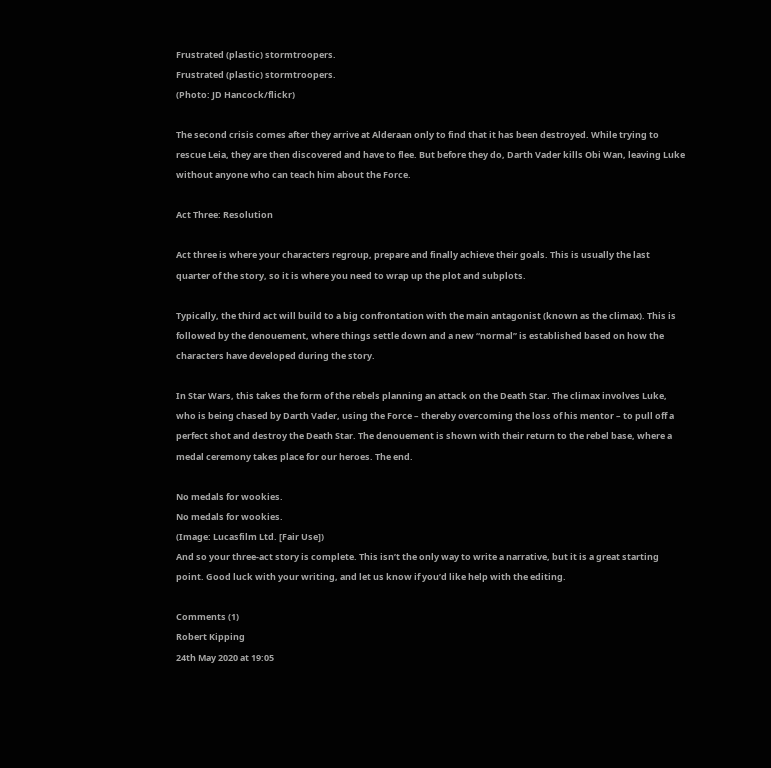Frustrated (plastic) stormtroopers.
Frustrated (plastic) stormtroopers.
(Photo: JD Hancock/flickr)

The second crisis comes after they arrive at Alderaan only to find that it has been destroyed. While trying to rescue Leia, they are then discovered and have to flee. But before they do, Darth Vader kills Obi Wan, leaving Luke without anyone who can teach him about the Force.

Act Three: Resolution

Act three is where your characters regroup, prepare and finally achieve their goals. This is usually the last quarter of the story, so it is where you need to wrap up the plot and subplots.

Typically, the third act will build to a big confrontation with the main antagonist (known as the climax). This is followed by the denouement, where things settle down and a new “normal” is established based on how the characters have developed during the story.

In Star Wars, this takes the form of the rebels planning an attack on the Death Star. The climax involves Luke, who is being chased by Darth Vader, using the Force – thereby overcoming the loss of his mentor – to pull off a perfect shot and destroy the Death Star. The denouement is shown with their return to the rebel base, where a medal ceremony takes place for our heroes. The end.

No medals for wookies.
No medals for wookies.
(Image: Lucasfilm Ltd. [Fair Use])
And so your three-act story is complete. This isn’t the only way to write a narrative, but it is a great starting point. Good luck with your writing, and let us know if you’d like help with the editing.

Comments (1)
Robert Kipping
24th May 2020 at 19:05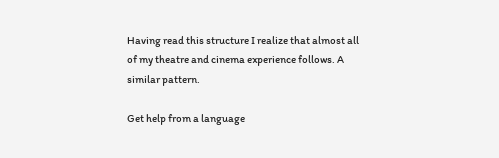Having read this structure I realize that almost all of my theatre and cinema experience follows. A similar pattern.

Get help from a language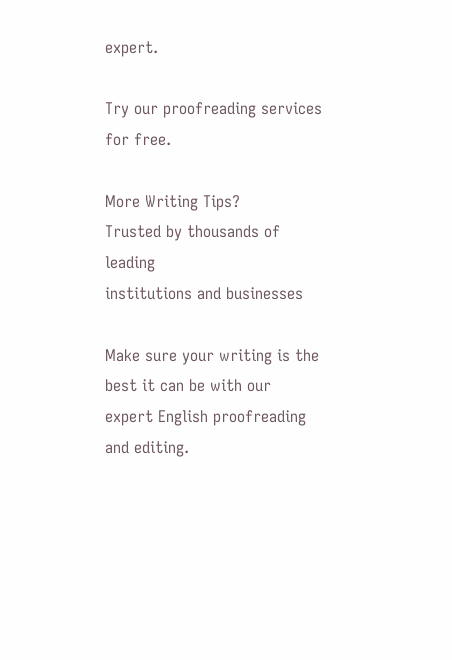expert.

Try our proofreading services for free.

More Writing Tips?
Trusted by thousands of leading
institutions and businesses

Make sure your writing is the best it can be with our expert English proofreading and editing.